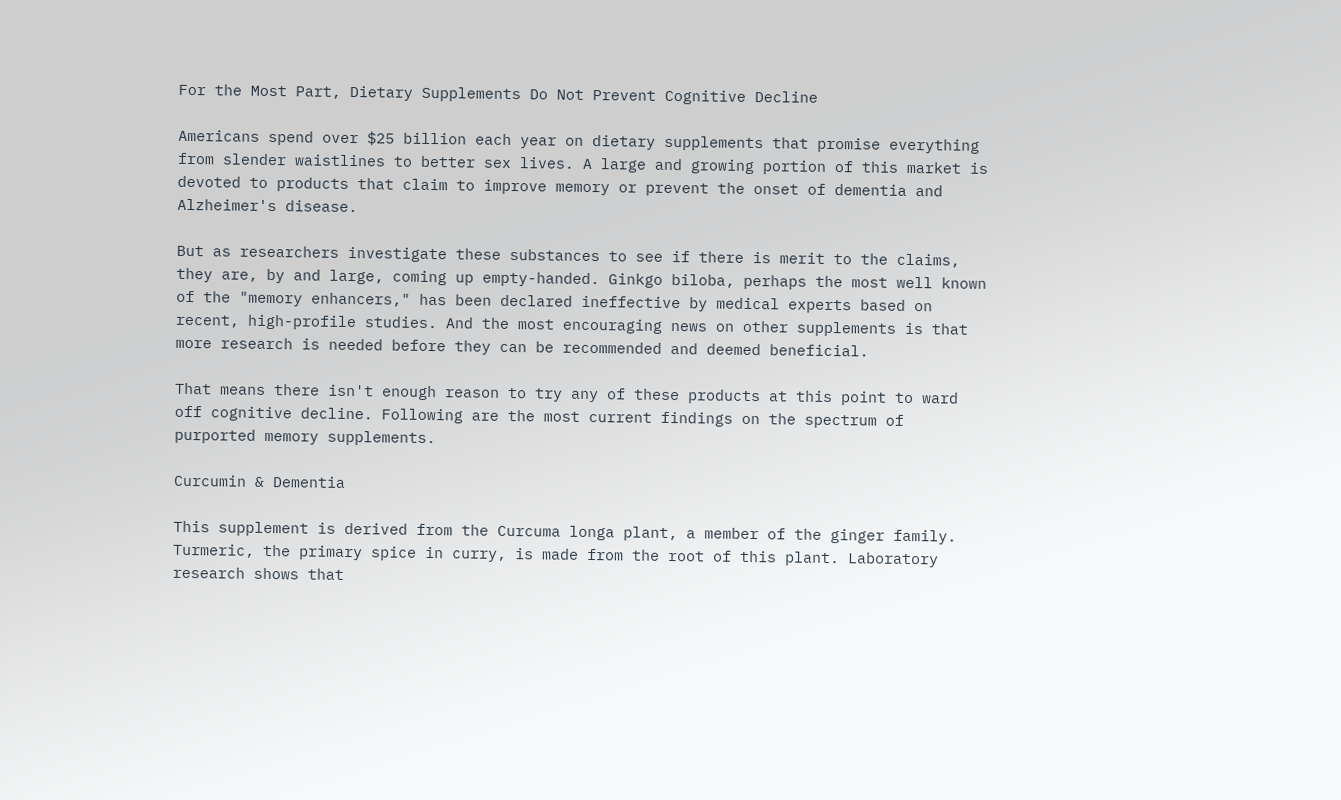For the Most Part, Dietary Supplements Do Not Prevent Cognitive Decline

Americans spend over $25 billion each year on dietary supplements that promise everything from slender waistlines to better sex lives. A large and growing portion of this market is devoted to products that claim to improve memory or prevent the onset of dementia and Alzheimer's disease.

But as researchers investigate these substances to see if there is merit to the claims, they are, by and large, coming up empty-handed. Ginkgo biloba, perhaps the most well known of the "memory enhancers," has been declared ineffective by medical experts based on recent, high-profile studies. And the most encouraging news on other supplements is that more research is needed before they can be recommended and deemed beneficial.

That means there isn't enough reason to try any of these products at this point to ward off cognitive decline. Following are the most current findings on the spectrum of purported memory supplements.

Curcumin & Dementia

This supplement is derived from the Curcuma longa plant, a member of the ginger family. Turmeric, the primary spice in curry, is made from the root of this plant. Laboratory research shows that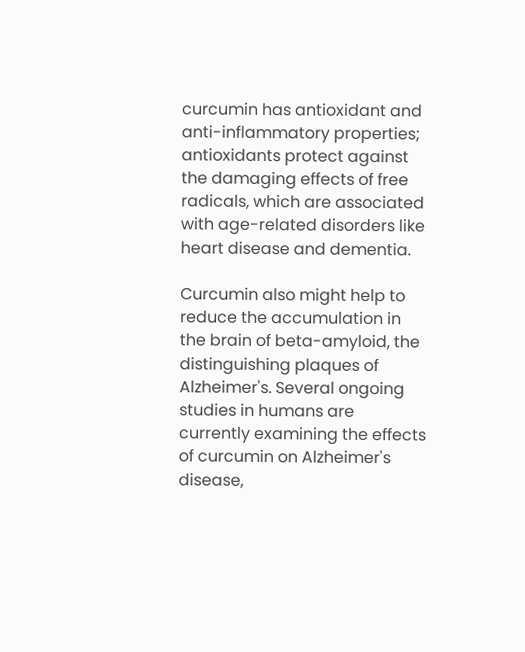curcumin has antioxidant and anti-inflammatory properties; antioxidants protect against the damaging effects of free radicals, which are associated with age-related disorders like heart disease and dementia.

Curcumin also might help to reduce the accumulation in the brain of beta-amyloid, the distinguishing plaques of Alzheimer's. Several ongoing studies in humans are currently examining the effects of curcumin on Alzheimer's disease,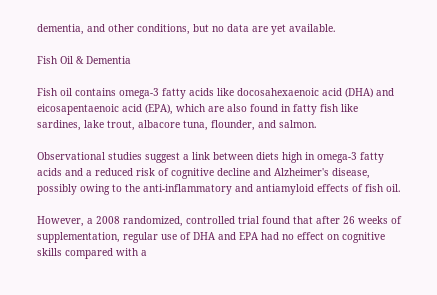dementia, and other conditions, but no data are yet available.

Fish Oil & Dementia

Fish oil contains omega-3 fatty acids like docosahexaenoic acid (DHA) and eicosapentaenoic acid (EPA), which are also found in fatty fish like sardines, lake trout, albacore tuna, flounder, and salmon.

Observational studies suggest a link between diets high in omega-3 fatty acids and a reduced risk of cognitive decline and Alzheimer's disease, possibly owing to the anti-inflammatory and antiamyloid effects of fish oil.

However, a 2008 randomized, controlled trial found that after 26 weeks of supplementation, regular use of DHA and EPA had no effect on cognitive skills compared with a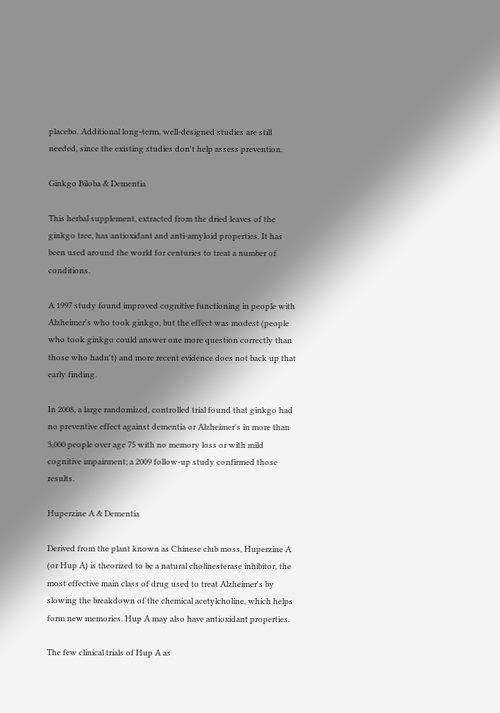placebo. Additional long-term, well-designed studies are still needed, since the existing studies don't help assess prevention.

Ginkgo Biloba & Dementia

This herbal supplement, extracted from the dried leaves of the ginkgo tree, has antioxidant and anti-amyloid properties. It has been used around the world for centuries to treat a number of conditions.

A 1997 study found improved cognitive functioning in people with Alzheimer's who took ginkgo, but the effect was modest (people who took ginkgo could answer one more question correctly than those who hadn't) and more recent evidence does not back up that early finding.

In 2008, a large randomized, controlled trial found that ginkgo had no preventive effect against dementia or Alzheimer's in more than 3,000 people over age 75 with no memory loss or with mild cognitive impairment; a 2009 follow-up study confirmed those results.

Huperzine A & Dementia

Derived from the plant known as Chinese club moss, Huperzine A (or Hup A) is theorized to be a natural cholinesterase inhibitor, the most effective main class of drug used to treat Alzheimer's by slowing the breakdown of the chemical acetylcholine, which helps form new memories. Hup A may also have antioxidant properties.

The few clinical trials of Hup A as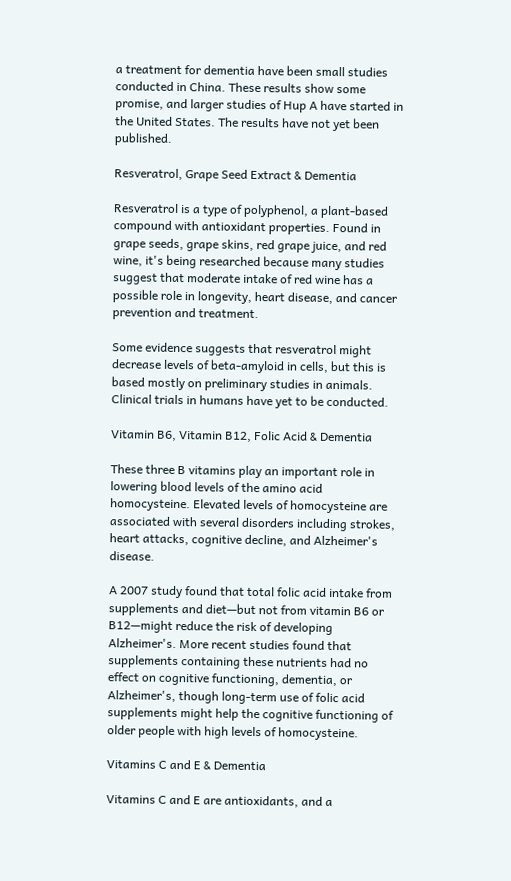a treatment for dementia have been small studies conducted in China. These results show some promise, and larger studies of Hup A have started in the United States. The results have not yet been published.

Resveratrol, Grape Seed Extract & Dementia

Resveratrol is a type of polyphenol, a plant-based compound with antioxidant properties. Found in grape seeds, grape skins, red grape juice, and red wine, it's being researched because many studies suggest that moderate intake of red wine has a possible role in longevity, heart disease, and cancer prevention and treatment.

Some evidence suggests that resveratrol might decrease levels of beta-amyloid in cells, but this is based mostly on preliminary studies in animals. Clinical trials in humans have yet to be conducted.

Vitamin B6, Vitamin B12, Folic Acid & Dementia

These three B vitamins play an important role in lowering blood levels of the amino acid homocysteine. Elevated levels of homocysteine are associated with several disorders including strokes, heart attacks, cognitive decline, and Alzheimer's disease.

A 2007 study found that total folic acid intake from supplements and diet—but not from vitamin B6 or B12—might reduce the risk of developing Alzheimer's. More recent studies found that supplements containing these nutrients had no effect on cognitive functioning, dementia, or Alzheimer's, though long-term use of folic acid supplements might help the cognitive functioning of older people with high levels of homocysteine.

Vitamins C and E & Dementia

Vitamins C and E are antioxidants, and a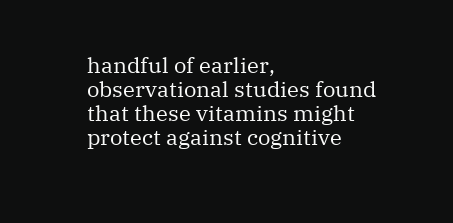handful of earlier, observational studies found that these vitamins might protect against cognitive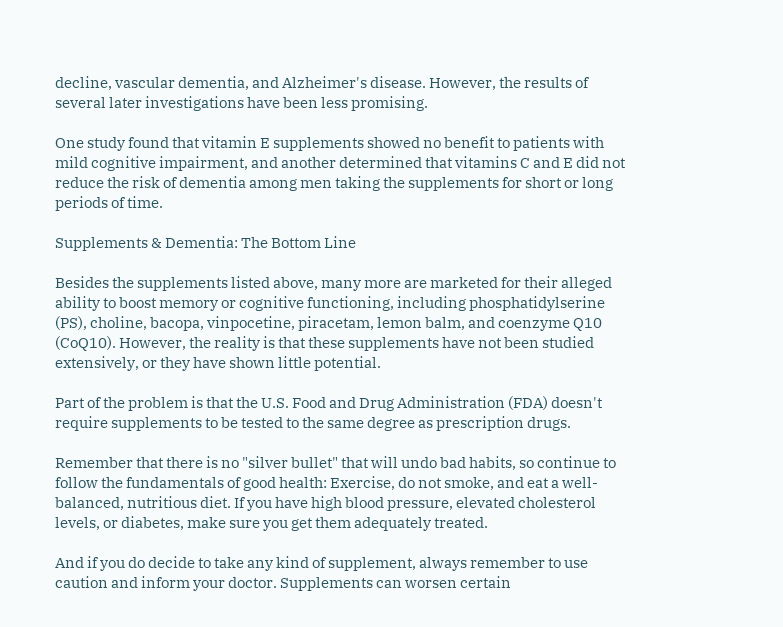decline, vascular dementia, and Alzheimer's disease. However, the results of several later investigations have been less promising.

One study found that vitamin E supplements showed no benefit to patients with mild cognitive impairment, and another determined that vitamins C and E did not reduce the risk of dementia among men taking the supplements for short or long periods of time.

Supplements & Dementia: The Bottom Line

Besides the supplements listed above, many more are marketed for their alleged ability to boost memory or cognitive functioning, including phosphatidylserine (PS), choline, bacopa, vinpocetine, piracetam, lemon balm, and coenzyme Q10 (CoQ10). However, the reality is that these supplements have not been studied extensively, or they have shown little potential.

Part of the problem is that the U.S. Food and Drug Administration (FDA) doesn't require supplements to be tested to the same degree as prescription drugs.

Remember that there is no "silver bullet" that will undo bad habits, so continue to follow the fundamentals of good health: Exercise, do not smoke, and eat a well-balanced, nutritious diet. If you have high blood pressure, elevated cholesterol levels, or diabetes, make sure you get them adequately treated.

And if you do decide to take any kind of supplement, always remember to use caution and inform your doctor. Supplements can worsen certain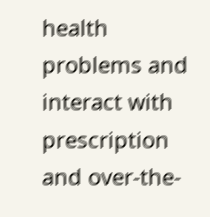health problems and interact with prescription and over-the-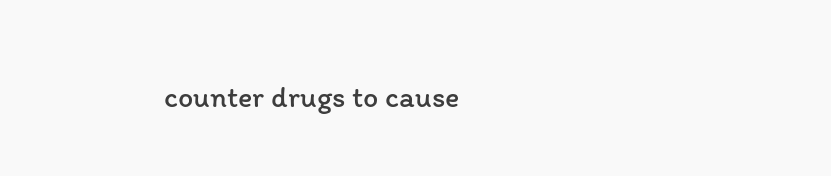counter drugs to cause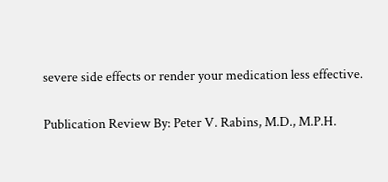severe side effects or render your medication less effective.

Publication Review By: Peter V. Rabins, M.D., M.P.H.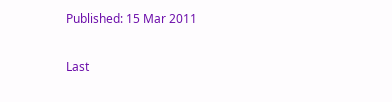Published: 15 Mar 2011

Last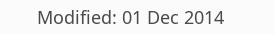Modified: 01 Dec 2014